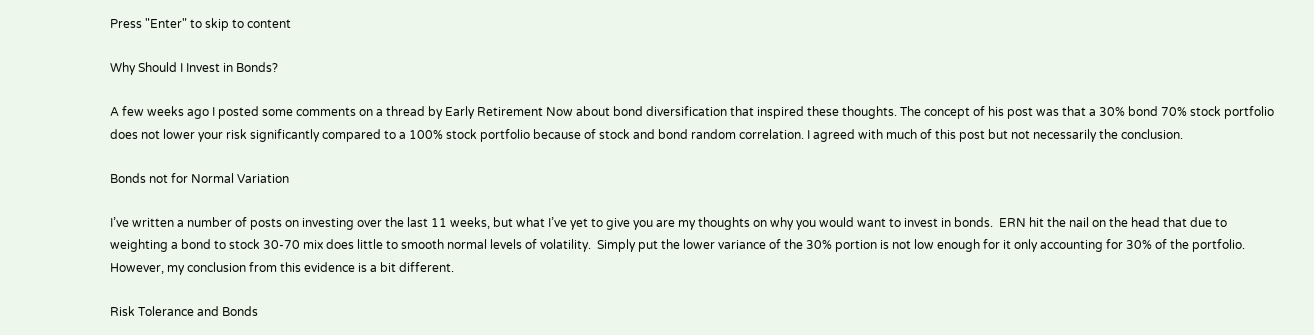Press "Enter" to skip to content

Why Should I Invest in Bonds?

A few weeks ago I posted some comments on a thread by Early Retirement Now about bond diversification that inspired these thoughts. The concept of his post was that a 30% bond 70% stock portfolio does not lower your risk significantly compared to a 100% stock portfolio because of stock and bond random correlation. I agreed with much of this post but not necessarily the conclusion.

Bonds not for Normal Variation

I’ve written a number of posts on investing over the last 11 weeks, but what I’ve yet to give you are my thoughts on why you would want to invest in bonds.  ERN hit the nail on the head that due to weighting a bond to stock 30-70 mix does little to smooth normal levels of volatility.  Simply put the lower variance of the 30% portion is not low enough for it only accounting for 30% of the portfolio. However, my conclusion from this evidence is a bit different.

Risk Tolerance and Bonds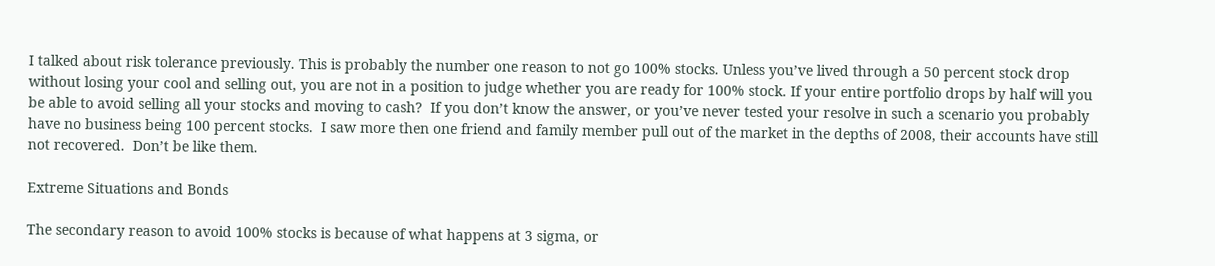I talked about risk tolerance previously. This is probably the number one reason to not go 100% stocks. Unless you’ve lived through a 50 percent stock drop without losing your cool and selling out, you are not in a position to judge whether you are ready for 100% stock. If your entire portfolio drops by half will you be able to avoid selling all your stocks and moving to cash?  If you don’t know the answer, or you’ve never tested your resolve in such a scenario you probably have no business being 100 percent stocks.  I saw more then one friend and family member pull out of the market in the depths of 2008, their accounts have still not recovered.  Don’t be like them.

Extreme Situations and Bonds

The secondary reason to avoid 100% stocks is because of what happens at 3 sigma, or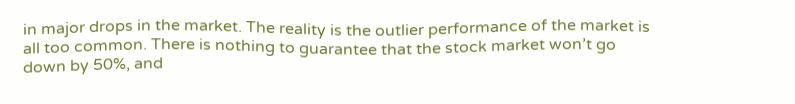in major drops in the market. The reality is the outlier performance of the market is all too common. There is nothing to guarantee that the stock market won’t go down by 50%, and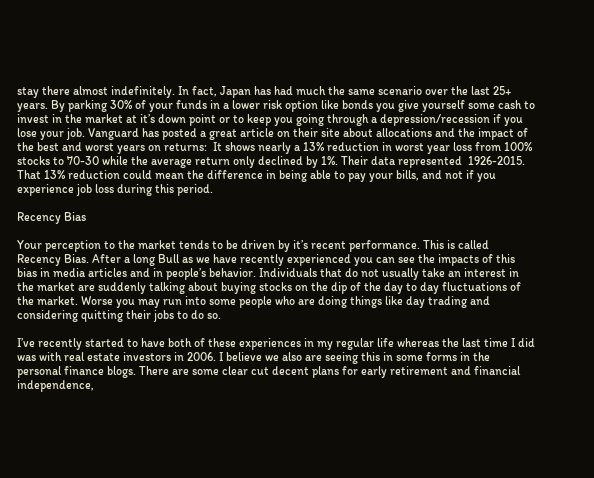stay there almost indefinitely. In fact, Japan has had much the same scenario over the last 25+ years. By parking 30% of your funds in a lower risk option like bonds you give yourself some cash to invest in the market at it’s down point or to keep you going through a depression/recession if you lose your job. Vanguard has posted a great article on their site about allocations and the impact of the best and worst years on returns:  It shows nearly a 13% reduction in worst year loss from 100% stocks to 70-30 while the average return only declined by 1%. Their data represented  1926-2015. That 13% reduction could mean the difference in being able to pay your bills, and not if you experience job loss during this period.

Recency Bias

Your perception to the market tends to be driven by it’s recent performance. This is called Recency Bias. After a long Bull as we have recently experienced you can see the impacts of this bias in media articles and in people’s behavior. Individuals that do not usually take an interest in the market are suddenly talking about buying stocks on the dip of the day to day fluctuations of the market. Worse you may run into some people who are doing things like day trading and considering quitting their jobs to do so.

I’ve recently started to have both of these experiences in my regular life whereas the last time I did was with real estate investors in 2006. I believe we also are seeing this in some forms in the personal finance blogs. There are some clear cut decent plans for early retirement and financial independence,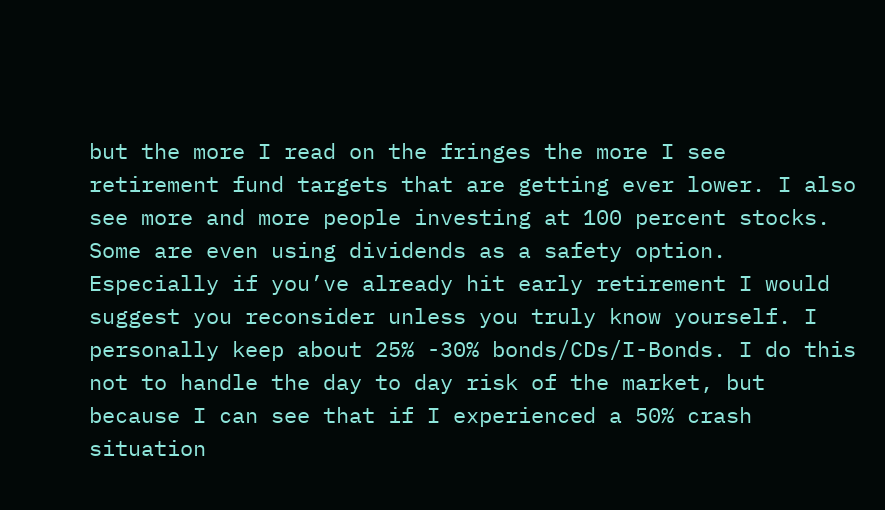but the more I read on the fringes the more I see retirement fund targets that are getting ever lower. I also see more and more people investing at 100 percent stocks. Some are even using dividends as a safety option.  Especially if you’ve already hit early retirement I would suggest you reconsider unless you truly know yourself. I personally keep about 25% -30% bonds/CDs/I-Bonds. I do this not to handle the day to day risk of the market, but because I can see that if I experienced a 50% crash situation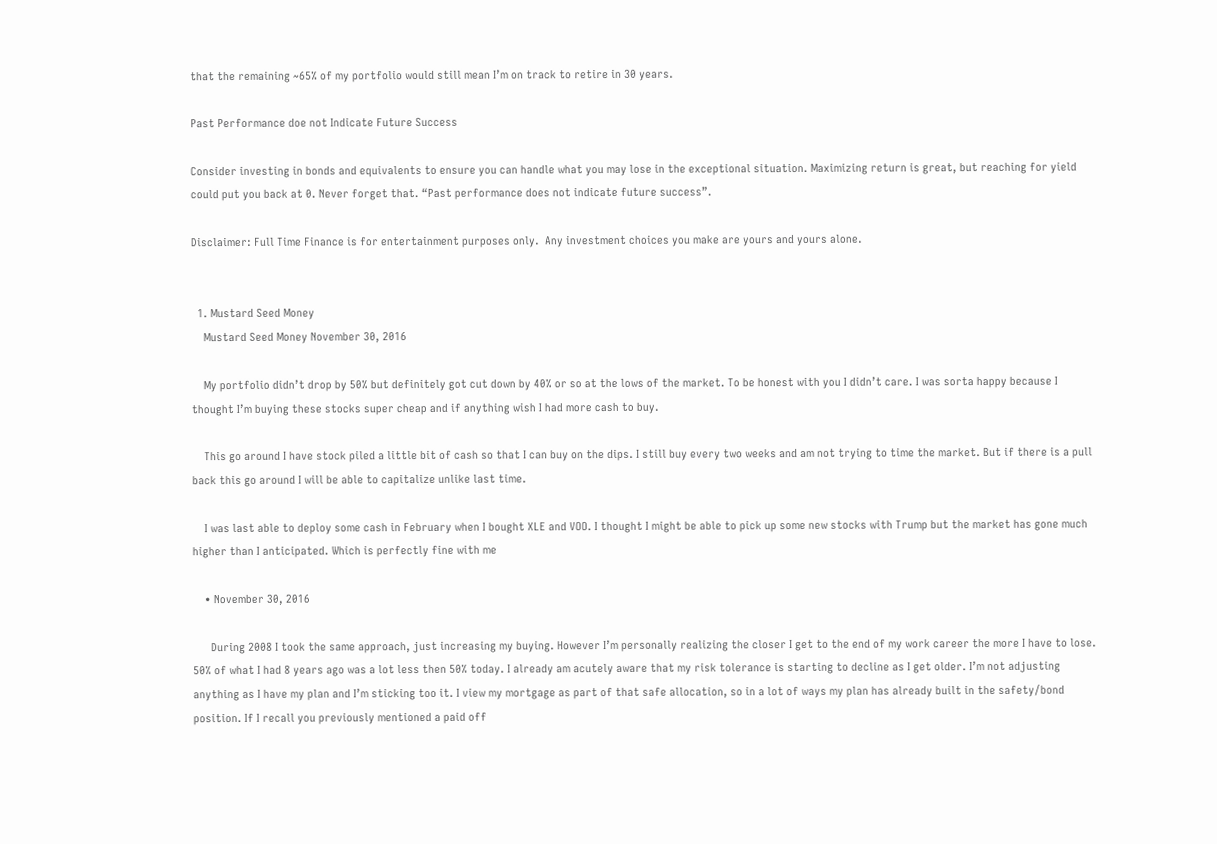that the remaining ~65% of my portfolio would still mean I’m on track to retire in 30 years.

Past Performance doe not Indicate Future Success

Consider investing in bonds and equivalents to ensure you can handle what you may lose in the exceptional situation. Maximizing return is great, but reaching for yield could put you back at 0. Never forget that. “Past performance does not indicate future success”.

Disclaimer: Full Time Finance is for entertainment purposes only.  Any investment choices you make are yours and yours alone.


  1. Mustard Seed Money
    Mustard Seed Money November 30, 2016

    My portfolio didn’t drop by 50% but definitely got cut down by 40% or so at the lows of the market. To be honest with you I didn’t care. I was sorta happy because I thought I’m buying these stocks super cheap and if anything wish I had more cash to buy.

    This go around I have stock piled a little bit of cash so that I can buy on the dips. I still buy every two weeks and am not trying to time the market. But if there is a pull back this go around I will be able to capitalize unlike last time.

    I was last able to deploy some cash in February when I bought XLE and VOO. I thought I might be able to pick up some new stocks with Trump but the market has gone much higher than I anticipated. Which is perfectly fine with me

    • November 30, 2016

      During 2008 I took the same approach, just increasing my buying. However I’m personally realizing the closer I get to the end of my work career the more I have to lose. 50% of what I had 8 years ago was a lot less then 50% today. I already am acutely aware that my risk tolerance is starting to decline as I get older. I’m not adjusting anything as I have my plan and I’m sticking too it. I view my mortgage as part of that safe allocation, so in a lot of ways my plan has already built in the safety/bond position. If I recall you previously mentioned a paid off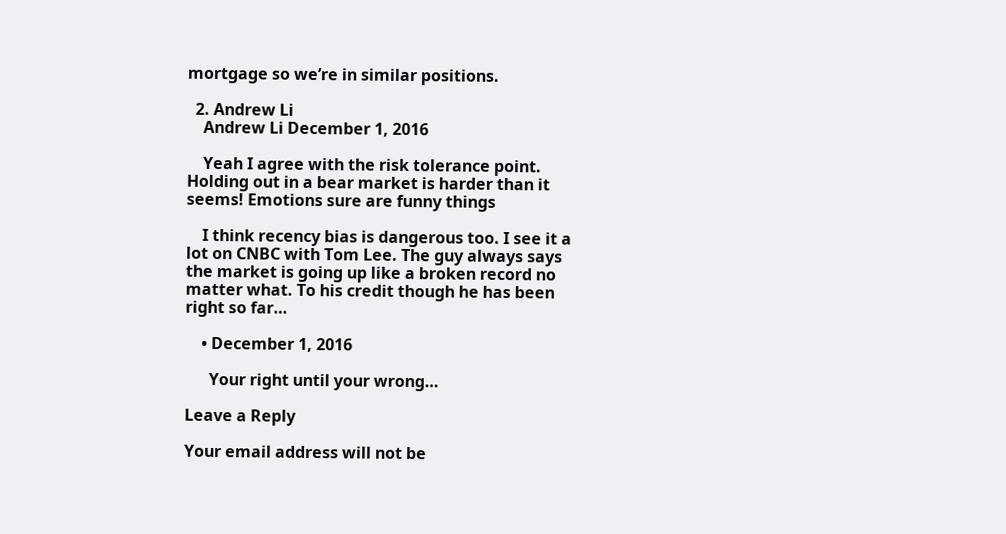mortgage so we’re in similar positions.

  2. Andrew Li
    Andrew Li December 1, 2016

    Yeah I agree with the risk tolerance point. Holding out in a bear market is harder than it seems! Emotions sure are funny things

    I think recency bias is dangerous too. I see it a lot on CNBC with Tom Lee. The guy always says the market is going up like a broken record no matter what. To his credit though he has been right so far…

    • December 1, 2016

      Your right until your wrong…

Leave a Reply

Your email address will not be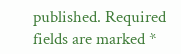published. Required fields are marked *